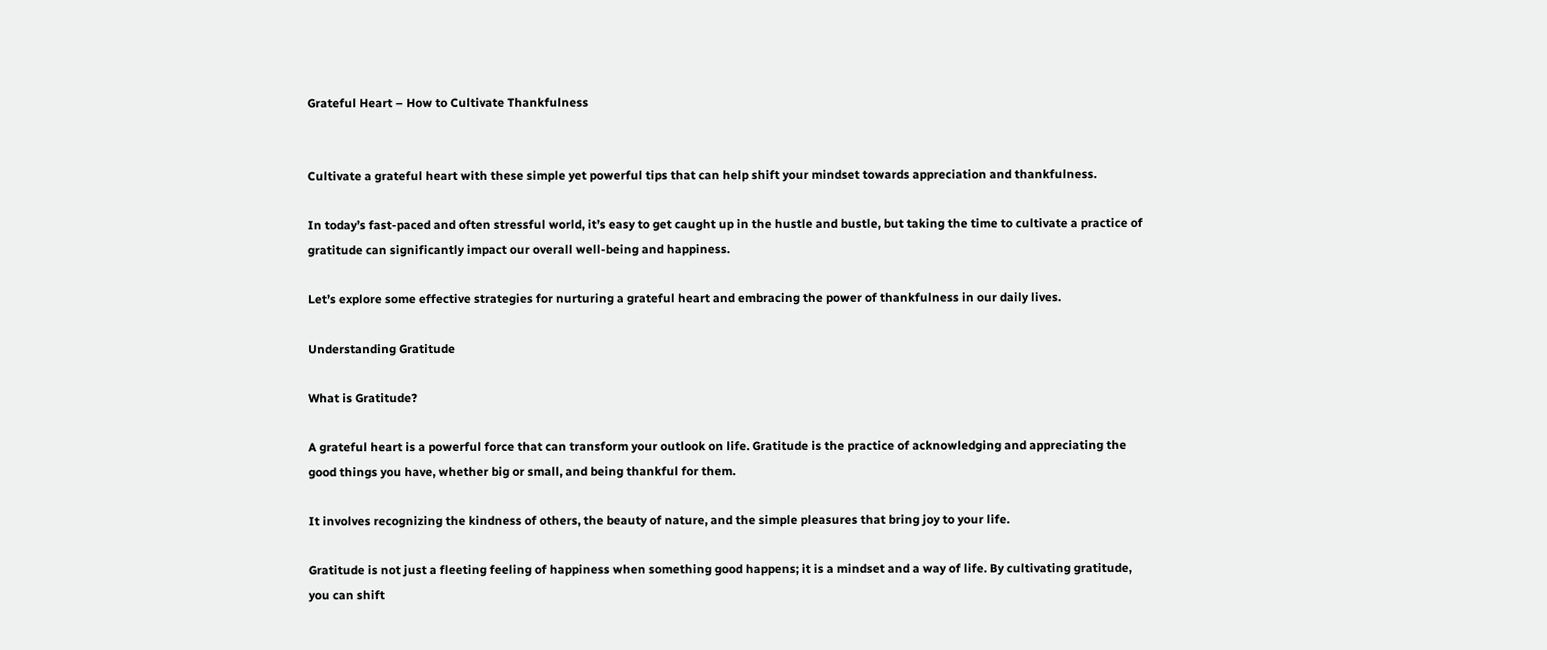Grateful Heart – How to Cultivate Thankfulness


Cultivate a grateful heart with these simple yet powerful tips that can help shift your mindset towards appreciation and thankfulness.

In today’s fast-paced and often stressful world, it’s easy to get caught up in the hustle and bustle, but taking the time to cultivate a practice of gratitude can significantly impact our overall well-being and happiness.

Let’s explore some effective strategies for nurturing a grateful heart and embracing the power of thankfulness in our daily lives.

Understanding Gratitude

What is Gratitude?

A grateful heart is a powerful force that can transform your outlook on life. Gratitude is the practice of acknowledging and appreciating the good things you have, whether big or small, and being thankful for them.

It involves recognizing the kindness of others, the beauty of nature, and the simple pleasures that bring joy to your life.

Gratitude is not just a fleeting feeling of happiness when something good happens; it is a mindset and a way of life. By cultivating gratitude, you can shift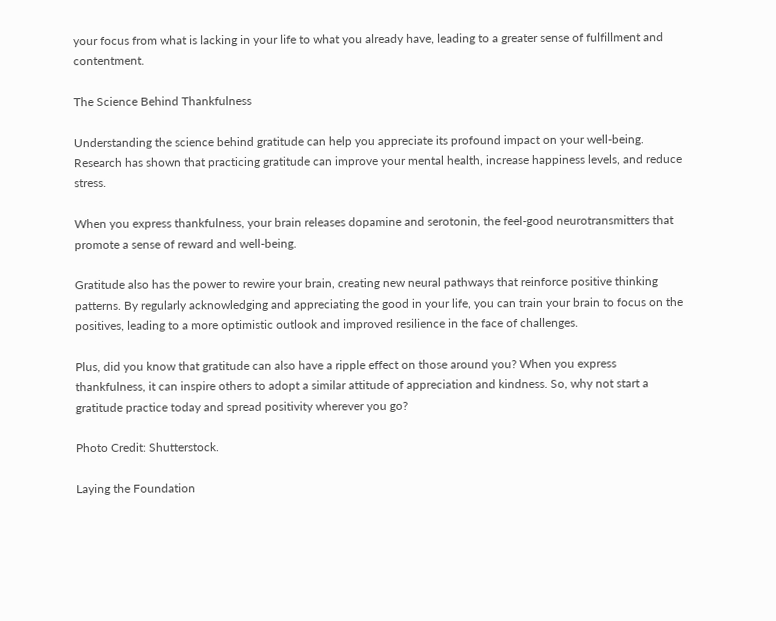your focus from what is lacking in your life to what you already have, leading to a greater sense of fulfillment and contentment.

The Science Behind Thankfulness

Understanding the science behind gratitude can help you appreciate its profound impact on your well-being. Research has shown that practicing gratitude can improve your mental health, increase happiness levels, and reduce stress.

When you express thankfulness, your brain releases dopamine and serotonin, the feel-good neurotransmitters that promote a sense of reward and well-being.

Gratitude also has the power to rewire your brain, creating new neural pathways that reinforce positive thinking patterns. By regularly acknowledging and appreciating the good in your life, you can train your brain to focus on the positives, leading to a more optimistic outlook and improved resilience in the face of challenges.

Plus, did you know that gratitude can also have a ripple effect on those around you? When you express thankfulness, it can inspire others to adopt a similar attitude of appreciation and kindness. So, why not start a gratitude practice today and spread positivity wherever you go?

Photo Credit: Shutterstock.

Laying the Foundation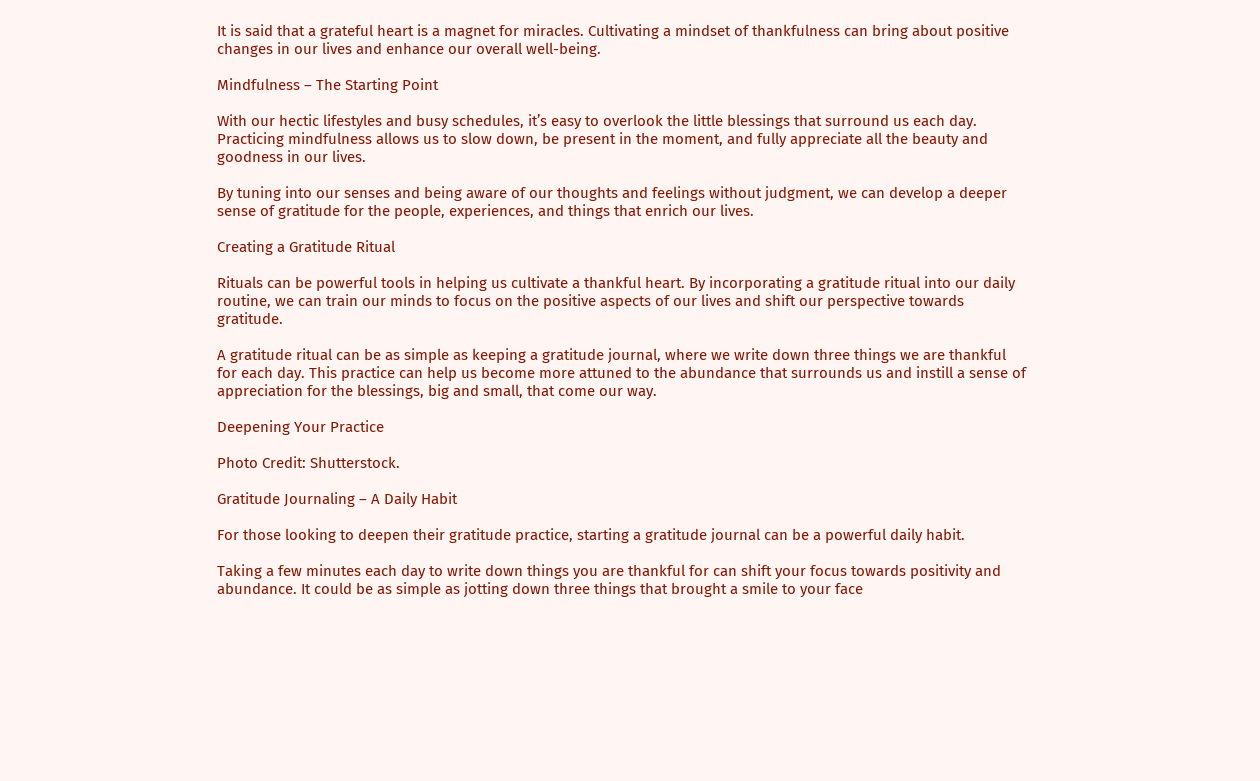It is said that a grateful heart is a magnet for miracles. Cultivating a mindset of thankfulness can bring about positive changes in our lives and enhance our overall well-being.

Mindfulness – The Starting Point

With our hectic lifestyles and busy schedules, it’s easy to overlook the little blessings that surround us each day. Practicing mindfulness allows us to slow down, be present in the moment, and fully appreciate all the beauty and goodness in our lives.

By tuning into our senses and being aware of our thoughts and feelings without judgment, we can develop a deeper sense of gratitude for the people, experiences, and things that enrich our lives.

Creating a Gratitude Ritual

Rituals can be powerful tools in helping us cultivate a thankful heart. By incorporating a gratitude ritual into our daily routine, we can train our minds to focus on the positive aspects of our lives and shift our perspective towards gratitude.

A gratitude ritual can be as simple as keeping a gratitude journal, where we write down three things we are thankful for each day. This practice can help us become more attuned to the abundance that surrounds us and instill a sense of appreciation for the blessings, big and small, that come our way.

Deepening Your Practice

Photo Credit: Shutterstock.

Gratitude Journaling – A Daily Habit

For those looking to deepen their gratitude practice, starting a gratitude journal can be a powerful daily habit.

Taking a few minutes each day to write down things you are thankful for can shift your focus towards positivity and abundance. It could be as simple as jotting down three things that brought a smile to your face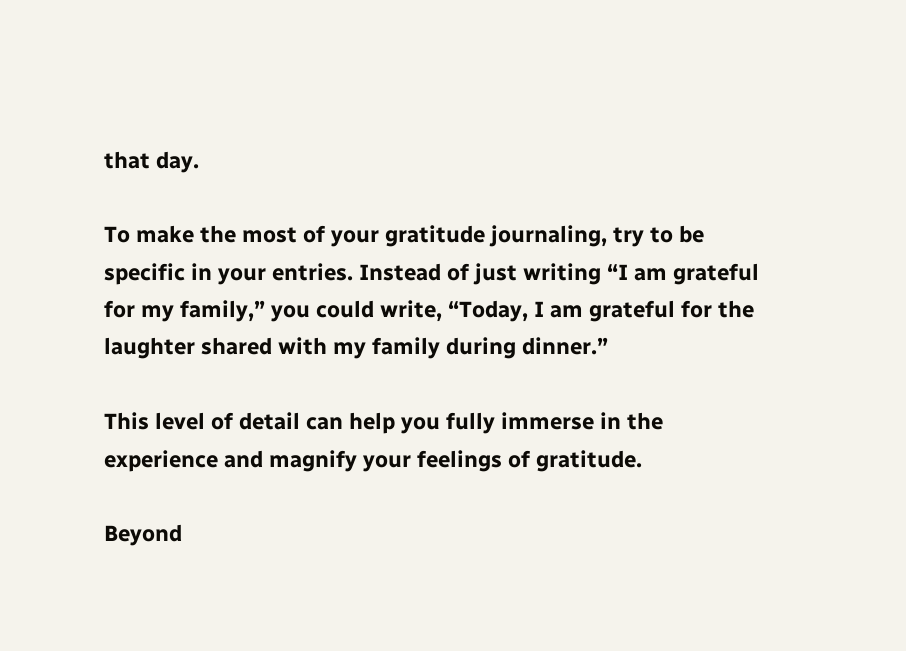that day.

To make the most of your gratitude journaling, try to be specific in your entries. Instead of just writing “I am grateful for my family,” you could write, “Today, I am grateful for the laughter shared with my family during dinner.”

This level of detail can help you fully immerse in the experience and magnify your feelings of gratitude.

Beyond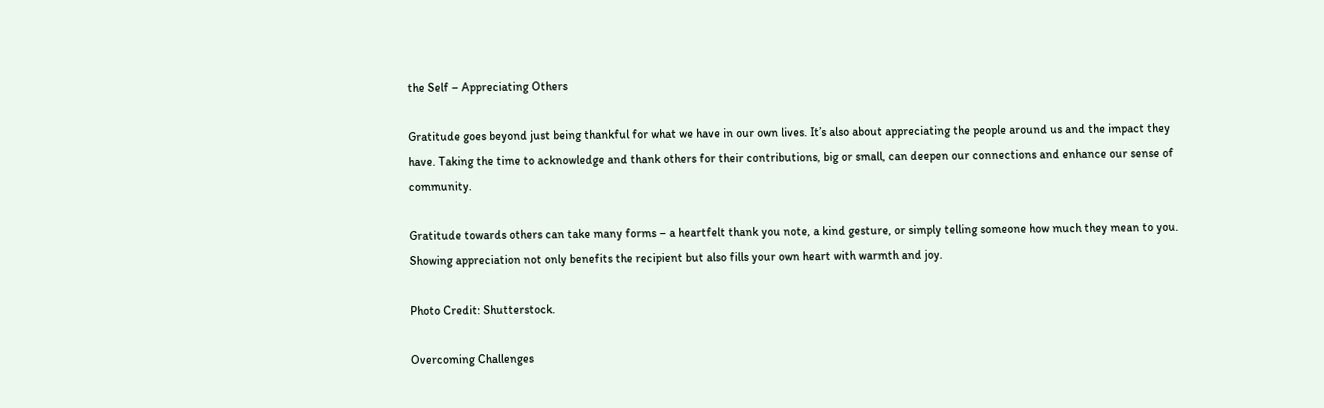the Self – Appreciating Others

Gratitude goes beyond just being thankful for what we have in our own lives. It’s also about appreciating the people around us and the impact they have. Taking the time to acknowledge and thank others for their contributions, big or small, can deepen our connections and enhance our sense of community.

Gratitude towards others can take many forms – a heartfelt thank you note, a kind gesture, or simply telling someone how much they mean to you. Showing appreciation not only benefits the recipient but also fills your own heart with warmth and joy.

Photo Credit: Shutterstock.

Overcoming Challenges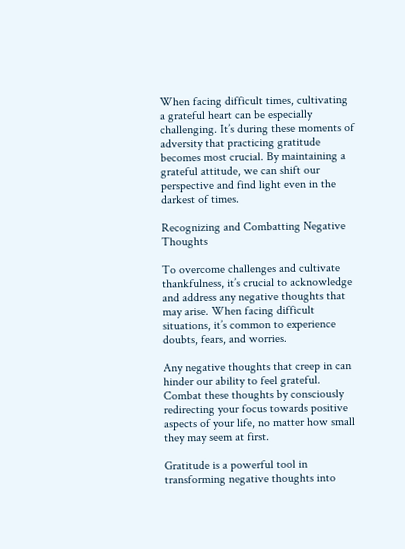When facing difficult times, cultivating a grateful heart can be especially challenging. It’s during these moments of adversity that practicing gratitude becomes most crucial. By maintaining a grateful attitude, we can shift our perspective and find light even in the darkest of times.

Recognizing and Combatting Negative Thoughts

To overcome challenges and cultivate thankfulness, it’s crucial to acknowledge and address any negative thoughts that may arise. When facing difficult situations, it’s common to experience doubts, fears, and worries.

Any negative thoughts that creep in can hinder our ability to feel grateful. Combat these thoughts by consciously redirecting your focus towards positive aspects of your life, no matter how small they may seem at first.

Gratitude is a powerful tool in transforming negative thoughts into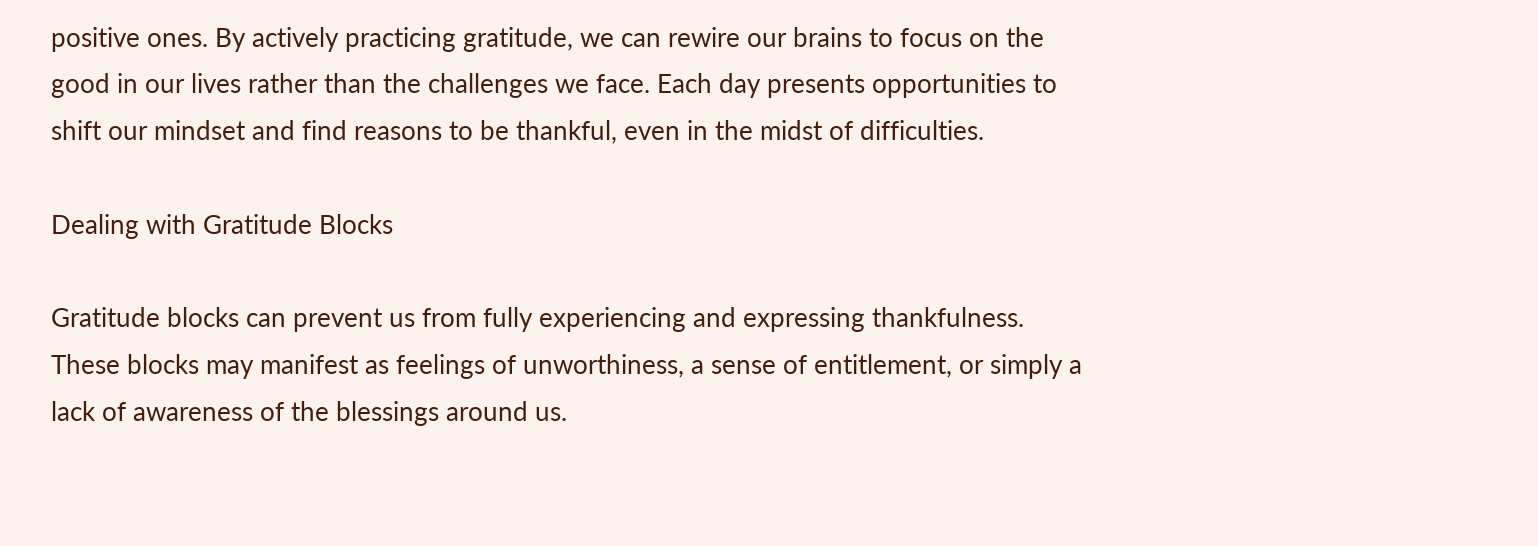positive ones. By actively practicing gratitude, we can rewire our brains to focus on the good in our lives rather than the challenges we face. Each day presents opportunities to shift our mindset and find reasons to be thankful, even in the midst of difficulties.

Dealing with Gratitude Blocks

Gratitude blocks can prevent us from fully experiencing and expressing thankfulness. These blocks may manifest as feelings of unworthiness, a sense of entitlement, or simply a lack of awareness of the blessings around us.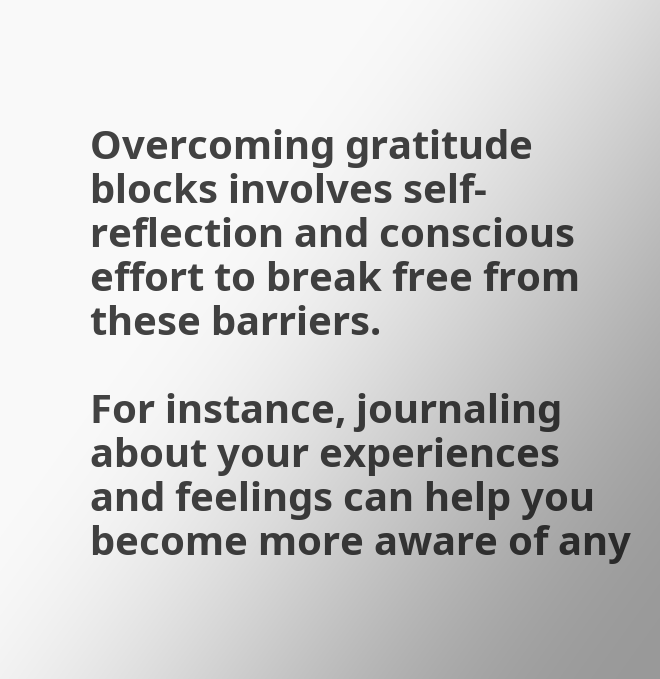Overcoming gratitude blocks involves self-reflection and conscious effort to break free from these barriers.

For instance, journaling about your experiences and feelings can help you become more aware of any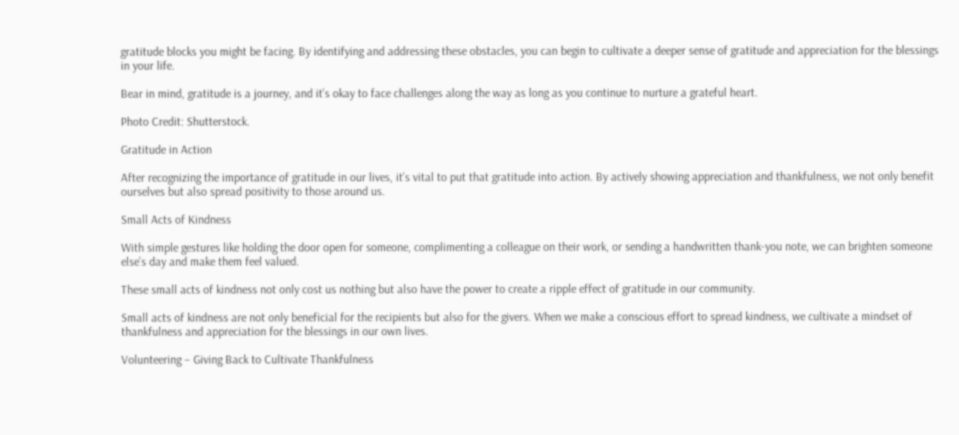gratitude blocks you might be facing. By identifying and addressing these obstacles, you can begin to cultivate a deeper sense of gratitude and appreciation for the blessings in your life.

Bear in mind, gratitude is a journey, and it’s okay to face challenges along the way as long as you continue to nurture a grateful heart.

Photo Credit: Shutterstock.

Gratitude in Action

After recognizing the importance of gratitude in our lives, it’s vital to put that gratitude into action. By actively showing appreciation and thankfulness, we not only benefit ourselves but also spread positivity to those around us.

Small Acts of Kindness

With simple gestures like holding the door open for someone, complimenting a colleague on their work, or sending a handwritten thank-you note, we can brighten someone else’s day and make them feel valued.

These small acts of kindness not only cost us nothing but also have the power to create a ripple effect of gratitude in our community.

Small acts of kindness are not only beneficial for the recipients but also for the givers. When we make a conscious effort to spread kindness, we cultivate a mindset of thankfulness and appreciation for the blessings in our own lives.

Volunteering – Giving Back to Cultivate Thankfulness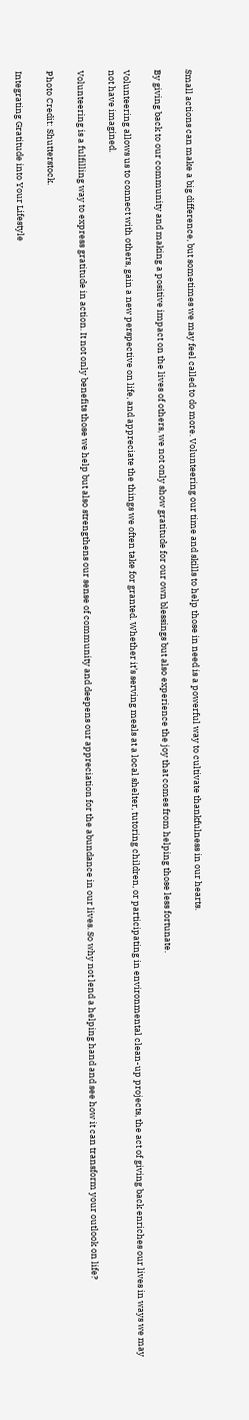Small actions can make a big difference, but sometimes we may feel called to do more. Volunteering our time and skills to help those in need is a powerful way to cultivate thankfulness in our hearts.

By giving back to our community and making a positive impact on the lives of others, we not only show gratitude for our own blessings but also experience the joy that comes from helping those less fortunate.

Volunteering allows us to connect with others, gain a new perspective on life, and appreciate the things we often take for granted. Whether it’s serving meals at a local shelter, tutoring children, or participating in environmental clean-up projects, the act of giving back enriches our lives in ways we may not have imagined.

Volunteering is a fulfilling way to express gratitude in action. It not only benefits those we help but also strengthens our sense of community and deepens our appreciation for the abundance in our lives. So why not lend a helping hand and see how it can transform your outlook on life?

Photo Credit: Shutterstock.

Integrating Gratitude into Your Lifestyle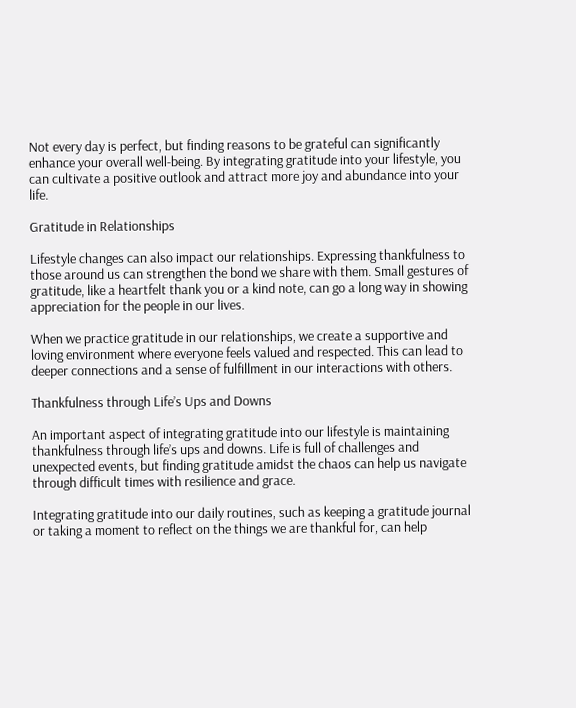Not every day is perfect, but finding reasons to be grateful can significantly enhance your overall well-being. By integrating gratitude into your lifestyle, you can cultivate a positive outlook and attract more joy and abundance into your life.

Gratitude in Relationships

Lifestyle changes can also impact our relationships. Expressing thankfulness to those around us can strengthen the bond we share with them. Small gestures of gratitude, like a heartfelt thank you or a kind note, can go a long way in showing appreciation for the people in our lives.

When we practice gratitude in our relationships, we create a supportive and loving environment where everyone feels valued and respected. This can lead to deeper connections and a sense of fulfillment in our interactions with others.

Thankfulness through Life’s Ups and Downs

An important aspect of integrating gratitude into our lifestyle is maintaining thankfulness through life’s ups and downs. Life is full of challenges and unexpected events, but finding gratitude amidst the chaos can help us navigate through difficult times with resilience and grace.

Integrating gratitude into our daily routines, such as keeping a gratitude journal or taking a moment to reflect on the things we are thankful for, can help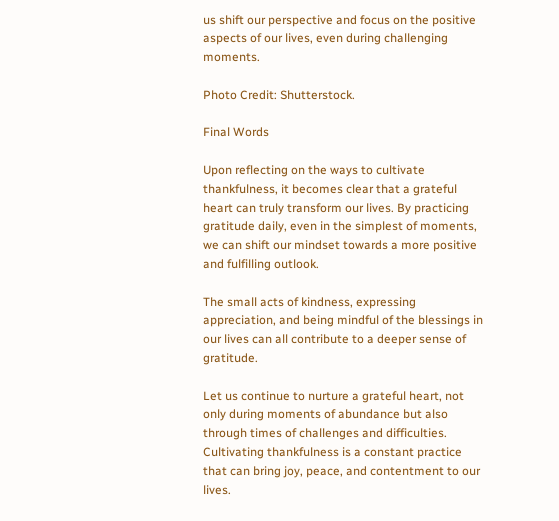us shift our perspective and focus on the positive aspects of our lives, even during challenging moments.

Photo Credit: Shutterstock.

Final Words

Upon reflecting on the ways to cultivate thankfulness, it becomes clear that a grateful heart can truly transform our lives. By practicing gratitude daily, even in the simplest of moments, we can shift our mindset towards a more positive and fulfilling outlook.

The small acts of kindness, expressing appreciation, and being mindful of the blessings in our lives can all contribute to a deeper sense of gratitude.

Let us continue to nurture a grateful heart, not only during moments of abundance but also through times of challenges and difficulties. Cultivating thankfulness is a constant practice that can bring joy, peace, and contentment to our lives.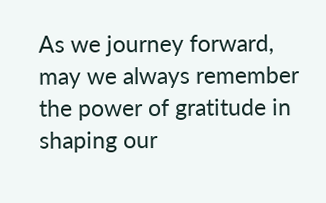As we journey forward, may we always remember the power of gratitude in shaping our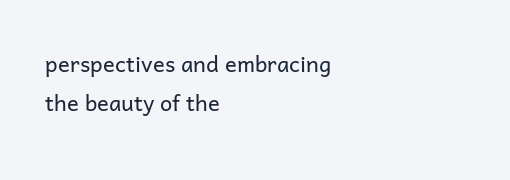perspectives and embracing the beauty of the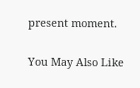present moment.


You May Also Like